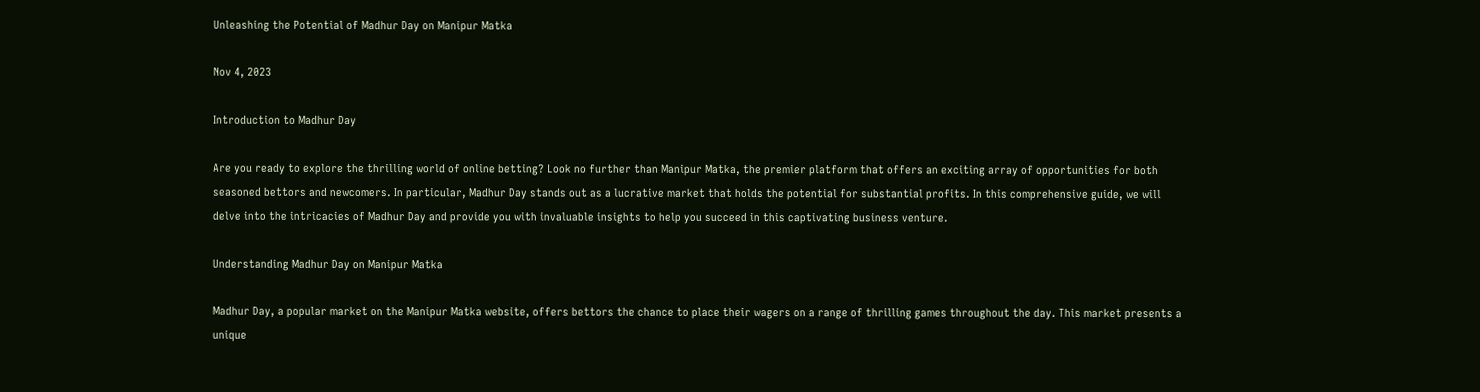Unleashing the Potential of Madhur Day on Manipur Matka

Nov 4, 2023

Introduction to Madhur Day

Are you ready to explore the thrilling world of online betting? Look no further than Manipur Matka, the premier platform that offers an exciting array of opportunities for both seasoned bettors and newcomers. In particular, Madhur Day stands out as a lucrative market that holds the potential for substantial profits. In this comprehensive guide, we will delve into the intricacies of Madhur Day and provide you with invaluable insights to help you succeed in this captivating business venture.

Understanding Madhur Day on Manipur Matka

Madhur Day, a popular market on the Manipur Matka website, offers bettors the chance to place their wagers on a range of thrilling games throughout the day. This market presents a unique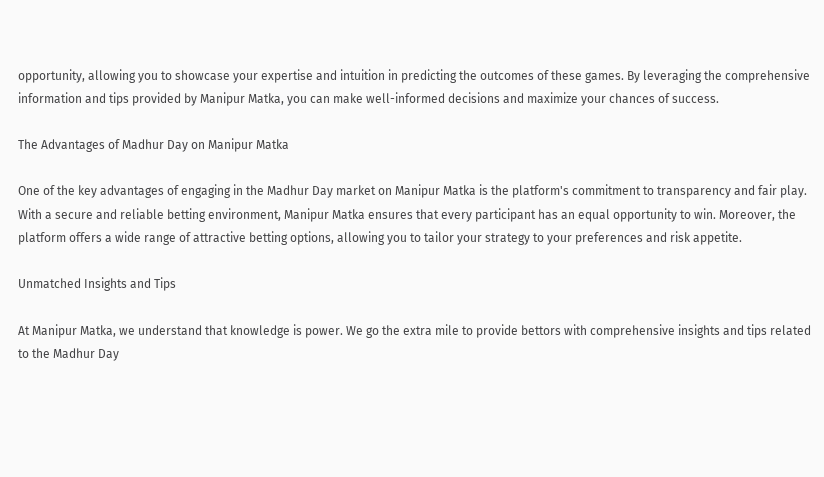opportunity, allowing you to showcase your expertise and intuition in predicting the outcomes of these games. By leveraging the comprehensive information and tips provided by Manipur Matka, you can make well-informed decisions and maximize your chances of success.

The Advantages of Madhur Day on Manipur Matka

One of the key advantages of engaging in the Madhur Day market on Manipur Matka is the platform's commitment to transparency and fair play. With a secure and reliable betting environment, Manipur Matka ensures that every participant has an equal opportunity to win. Moreover, the platform offers a wide range of attractive betting options, allowing you to tailor your strategy to your preferences and risk appetite.

Unmatched Insights and Tips

At Manipur Matka, we understand that knowledge is power. We go the extra mile to provide bettors with comprehensive insights and tips related to the Madhur Day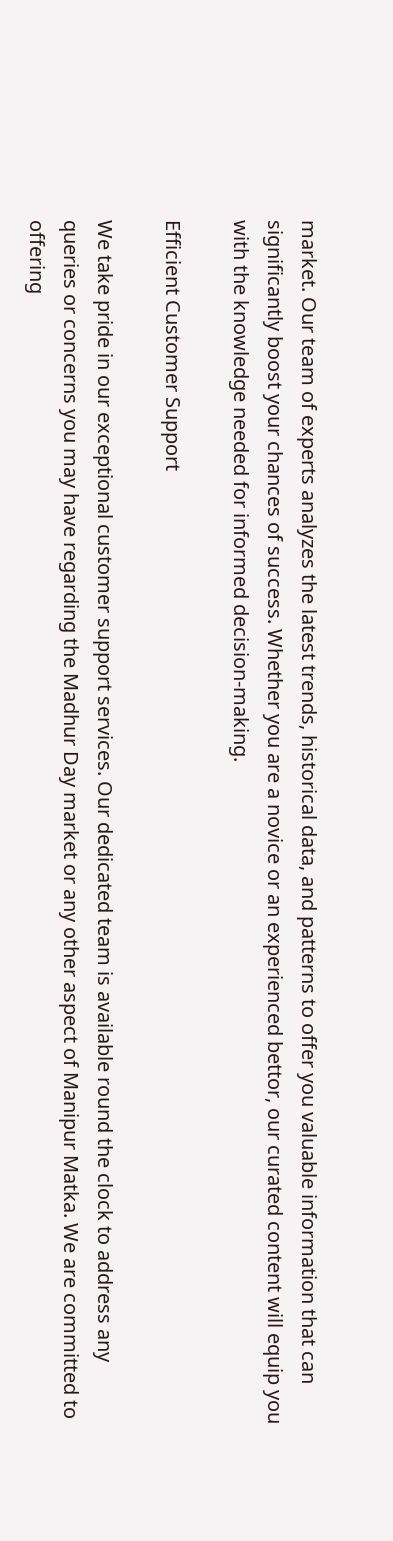market. Our team of experts analyzes the latest trends, historical data, and patterns to offer you valuable information that can significantly boost your chances of success. Whether you are a novice or an experienced bettor, our curated content will equip you with the knowledge needed for informed decision-making.

Efficient Customer Support

We take pride in our exceptional customer support services. Our dedicated team is available round the clock to address any queries or concerns you may have regarding the Madhur Day market or any other aspect of Manipur Matka. We are committed to offering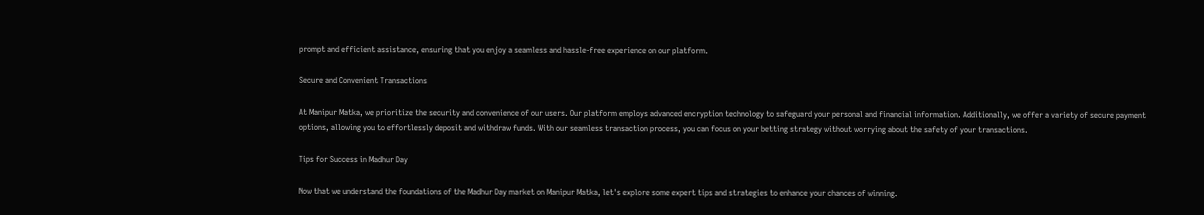prompt and efficient assistance, ensuring that you enjoy a seamless and hassle-free experience on our platform.

Secure and Convenient Transactions

At Manipur Matka, we prioritize the security and convenience of our users. Our platform employs advanced encryption technology to safeguard your personal and financial information. Additionally, we offer a variety of secure payment options, allowing you to effortlessly deposit and withdraw funds. With our seamless transaction process, you can focus on your betting strategy without worrying about the safety of your transactions.

Tips for Success in Madhur Day

Now that we understand the foundations of the Madhur Day market on Manipur Matka, let's explore some expert tips and strategies to enhance your chances of winning.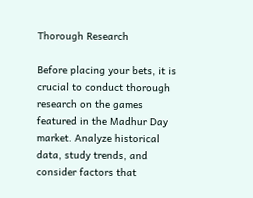Thorough Research

Before placing your bets, it is crucial to conduct thorough research on the games featured in the Madhur Day market. Analyze historical data, study trends, and consider factors that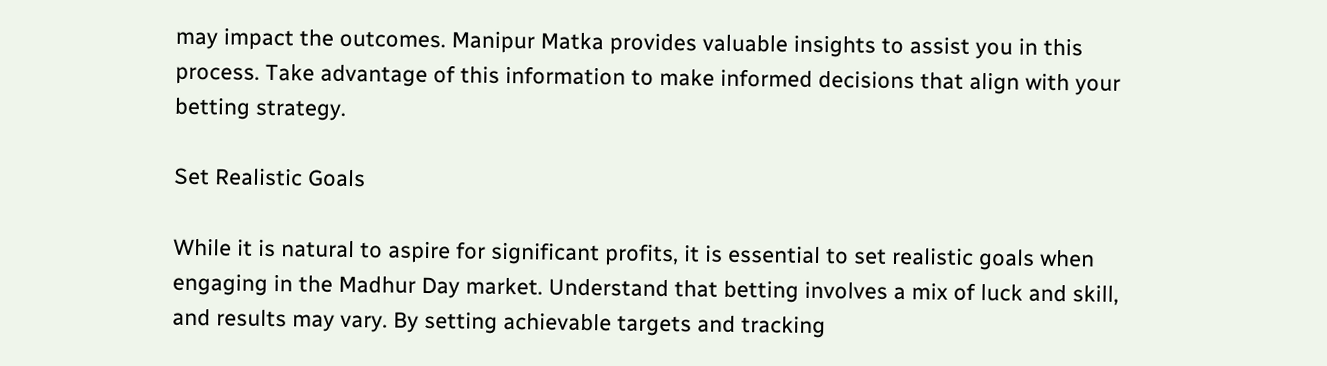may impact the outcomes. Manipur Matka provides valuable insights to assist you in this process. Take advantage of this information to make informed decisions that align with your betting strategy.

Set Realistic Goals

While it is natural to aspire for significant profits, it is essential to set realistic goals when engaging in the Madhur Day market. Understand that betting involves a mix of luck and skill, and results may vary. By setting achievable targets and tracking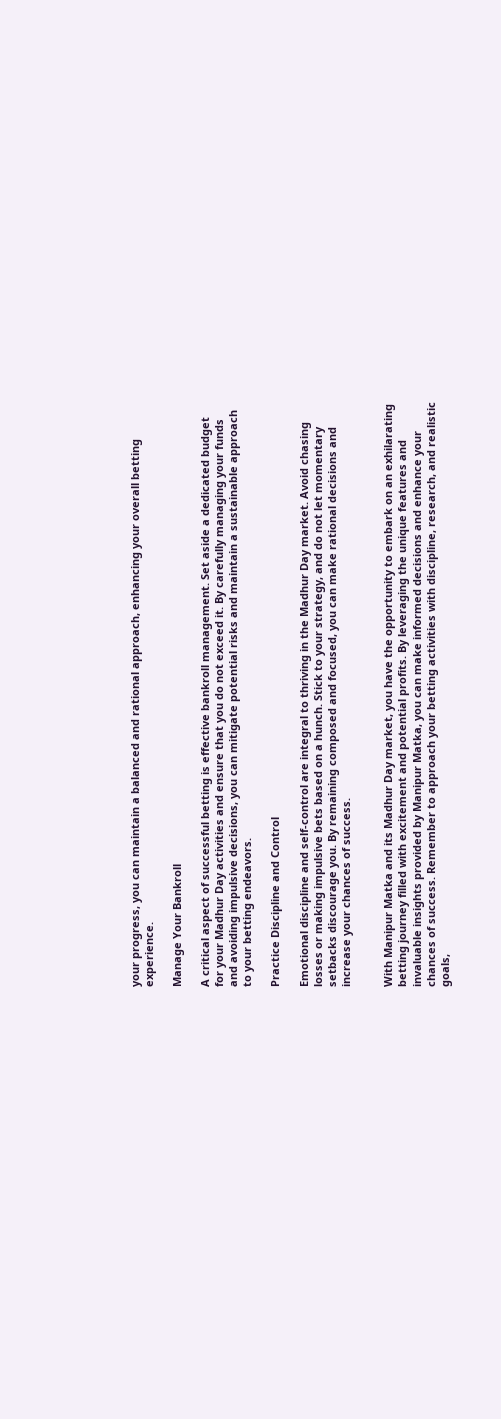your progress, you can maintain a balanced and rational approach, enhancing your overall betting experience.

Manage Your Bankroll

A critical aspect of successful betting is effective bankroll management. Set aside a dedicated budget for your Madhur Day activities and ensure that you do not exceed it. By carefully managing your funds and avoiding impulsive decisions, you can mitigate potential risks and maintain a sustainable approach to your betting endeavors.

Practice Discipline and Control

Emotional discipline and self-control are integral to thriving in the Madhur Day market. Avoid chasing losses or making impulsive bets based on a hunch. Stick to your strategy, and do not let momentary setbacks discourage you. By remaining composed and focused, you can make rational decisions and increase your chances of success.


With Manipur Matka and its Madhur Day market, you have the opportunity to embark on an exhilarating betting journey filled with excitement and potential profits. By leveraging the unique features and invaluable insights provided by Manipur Matka, you can make informed decisions and enhance your chances of success. Remember to approach your betting activities with discipline, research, and realistic goals,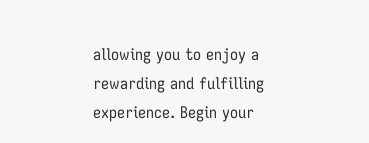allowing you to enjoy a rewarding and fulfilling experience. Begin your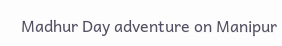Madhur Day adventure on Manipur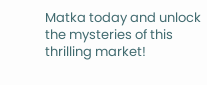Matka today and unlock the mysteries of this thrilling market!